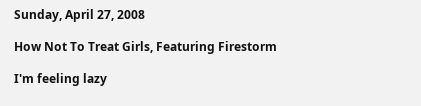Sunday, April 27, 2008

How Not To Treat Girls, Featuring Firestorm

I'm feeling lazy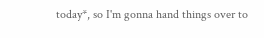today*, so I'm gonna hand things over to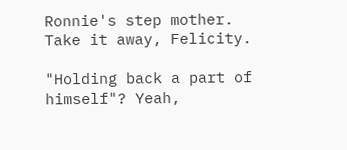Ronnie's step mother. Take it away, Felicity.

"Holding back a part of himself"? Yeah,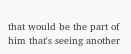that would be the part of him that's seeing another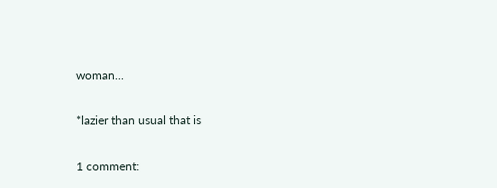woman...

*lazier than usual that is

1 comment: